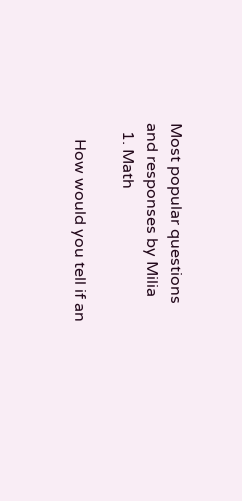Most popular questions and responses by Milia
  1. Math

    How would you tell if an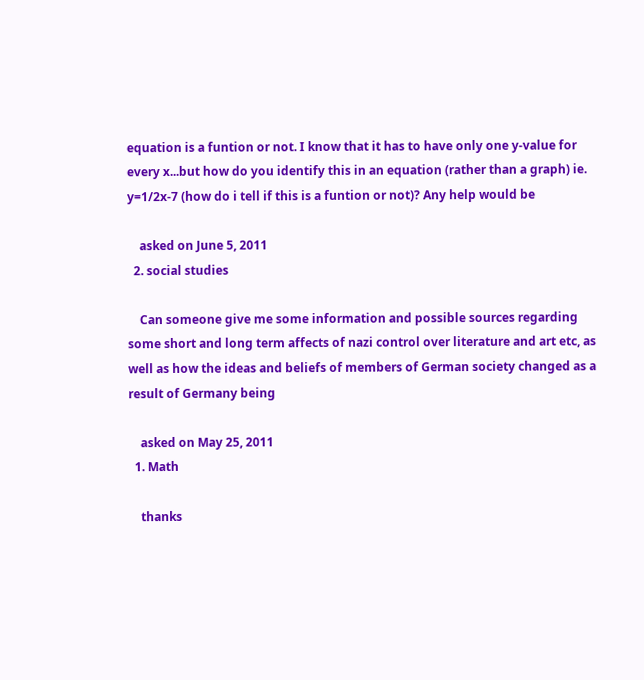equation is a funtion or not. I know that it has to have only one y-value for every x...but how do you identify this in an equation (rather than a graph) ie. y=1/2x-7 (how do i tell if this is a funtion or not)? Any help would be

    asked on June 5, 2011
  2. social studies

    Can someone give me some information and possible sources regarding some short and long term affects of nazi control over literature and art etc, as well as how the ideas and beliefs of members of German society changed as a result of Germany being

    asked on May 25, 2011
  1. Math

    thanks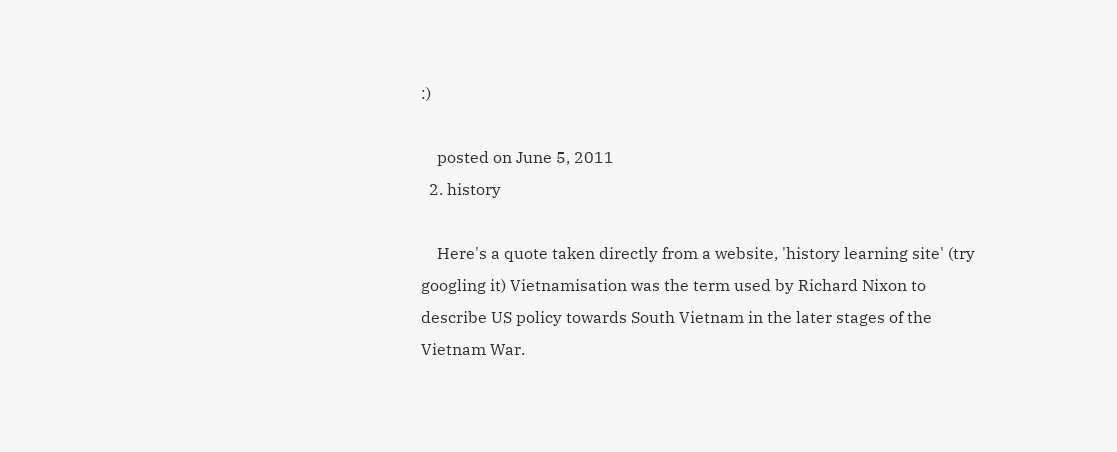:)

    posted on June 5, 2011
  2. history

    Here's a quote taken directly from a website, 'history learning site' (try googling it) Vietnamisation was the term used by Richard Nixon to describe US policy towards South Vietnam in the later stages of the Vietnam War.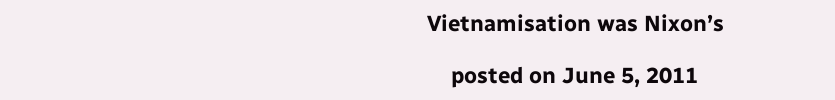Vietnamisation was Nixon’s

    posted on June 5, 2011